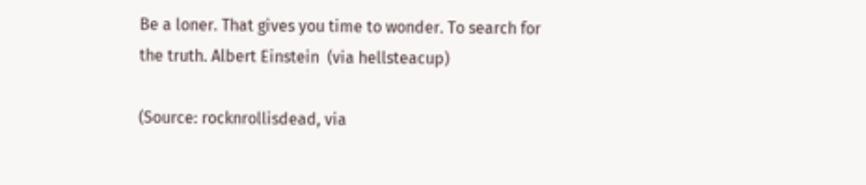Be a loner. That gives you time to wonder. To search for the truth. Albert Einstein  (via hellsteacup)

(Source: rocknrollisdead, via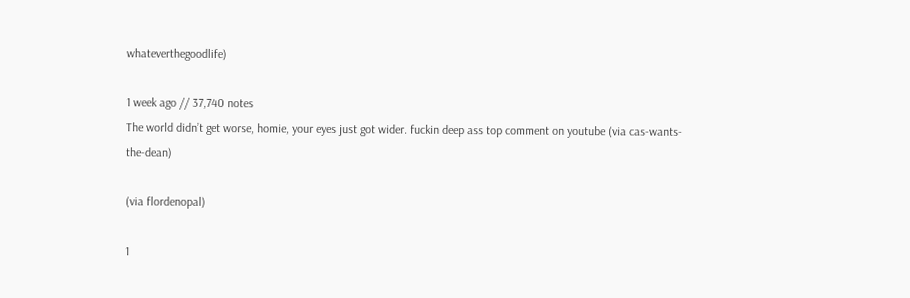whateverthegoodlife)

1 week ago // 37,740 notes
The world didn’t get worse, homie, your eyes just got wider. fuckin deep ass top comment on youtube (via cas-wants-the-dean)

(via flordenopal)

1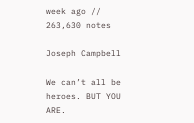week ago // 263,630 notes

Joseph Campbell

We can’t all be heroes. BUT YOU ARE.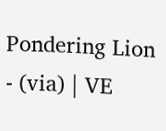Pondering Lion  - (via) | VE